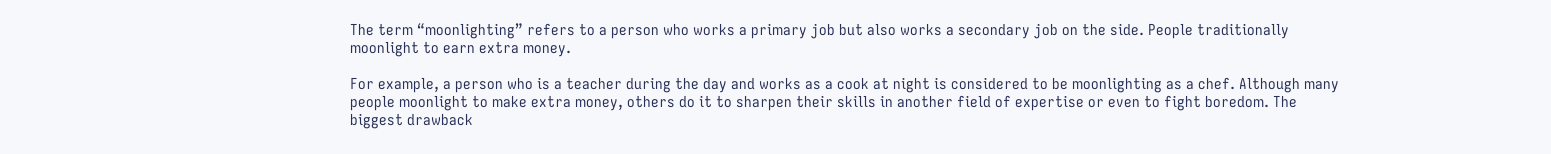The term “moonlighting” refers to a person who works a primary job but also works a secondary job on the side. People traditionally moonlight to earn extra money.

For example, a person who is a teacher during the day and works as a cook at night is considered to be moonlighting as a chef. Although many people moonlight to make extra money, others do it to sharpen their skills in another field of expertise or even to fight boredom. The biggest drawback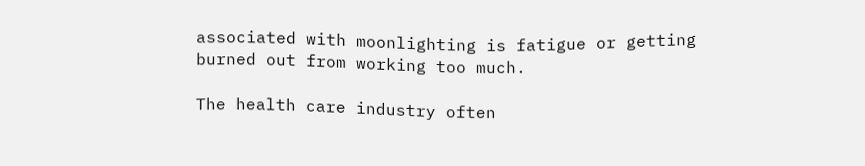associated with moonlighting is fatigue or getting burned out from working too much.

The health care industry often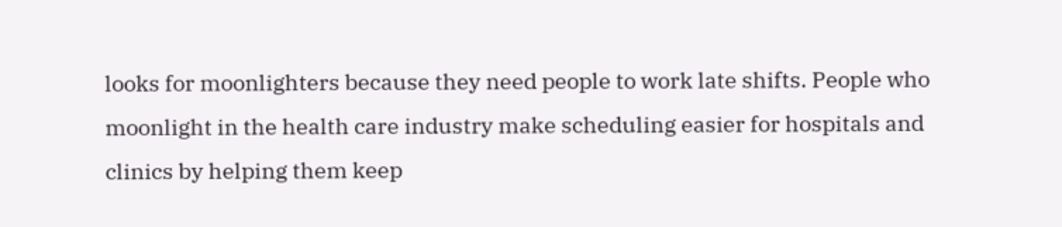looks for moonlighters because they need people to work late shifts. People who moonlight in the health care industry make scheduling easier for hospitals and clinics by helping them keep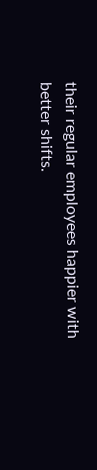their regular employees happier with better shifts.